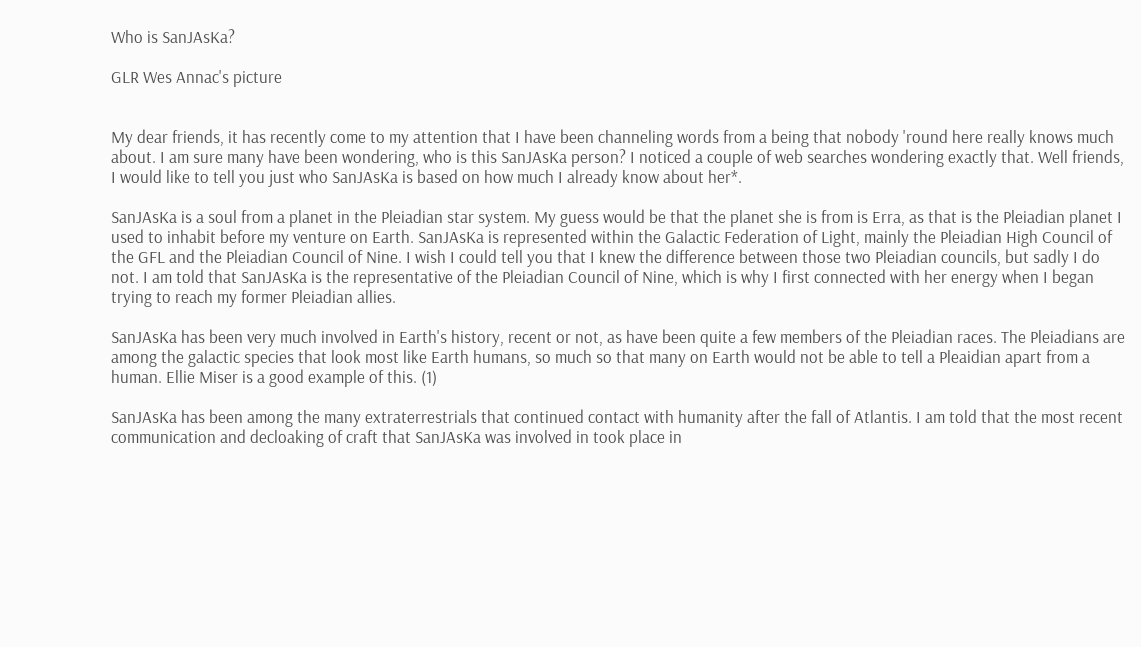Who is SanJAsKa?

GLR Wes Annac's picture


My dear friends, it has recently come to my attention that I have been channeling words from a being that nobody 'round here really knows much about. I am sure many have been wondering, who is this SanJAsKa person? I noticed a couple of web searches wondering exactly that. Well friends, I would like to tell you just who SanJAsKa is based on how much I already know about her*.

SanJAsKa is a soul from a planet in the Pleiadian star system. My guess would be that the planet she is from is Erra, as that is the Pleiadian planet I used to inhabit before my venture on Earth. SanJAsKa is represented within the Galactic Federation of Light, mainly the Pleiadian High Council of the GFL and the Pleiadian Council of Nine. I wish I could tell you that I knew the difference between those two Pleiadian councils, but sadly I do not. I am told that SanJAsKa is the representative of the Pleiadian Council of Nine, which is why I first connected with her energy when I began trying to reach my former Pleiadian allies.

SanJAsKa has been very much involved in Earth's history, recent or not, as have been quite a few members of the Pleiadian races. The Pleiadians are among the galactic species that look most like Earth humans, so much so that many on Earth would not be able to tell a Pleaidian apart from a human. Ellie Miser is a good example of this. (1)

SanJAsKa has been among the many extraterrestrials that continued contact with humanity after the fall of Atlantis. I am told that the most recent communication and decloaking of craft that SanJAsKa was involved in took place in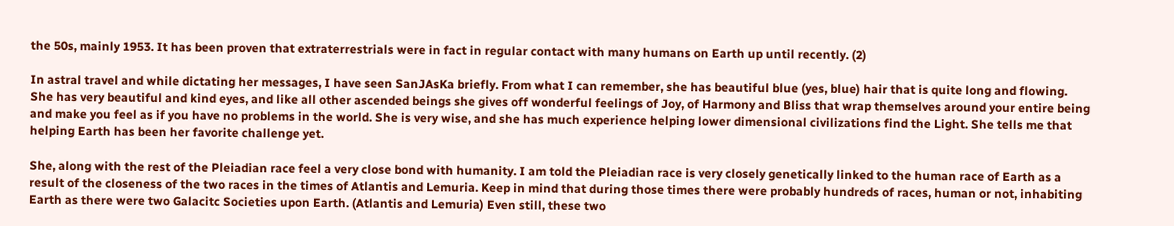the 50s, mainly 1953. It has been proven that extraterrestrials were in fact in regular contact with many humans on Earth up until recently. (2)

In astral travel and while dictating her messages, I have seen SanJAsKa briefly. From what I can remember, she has beautiful blue (yes, blue) hair that is quite long and flowing. She has very beautiful and kind eyes, and like all other ascended beings she gives off wonderful feelings of Joy, of Harmony and Bliss that wrap themselves around your entire being and make you feel as if you have no problems in the world. She is very wise, and she has much experience helping lower dimensional civilizations find the Light. She tells me that helping Earth has been her favorite challenge yet.

She, along with the rest of the Pleiadian race feel a very close bond with humanity. I am told the Pleiadian race is very closely genetically linked to the human race of Earth as a result of the closeness of the two races in the times of Atlantis and Lemuria. Keep in mind that during those times there were probably hundreds of races, human or not, inhabiting Earth as there were two Galacitc Societies upon Earth. (Atlantis and Lemuria) Even still, these two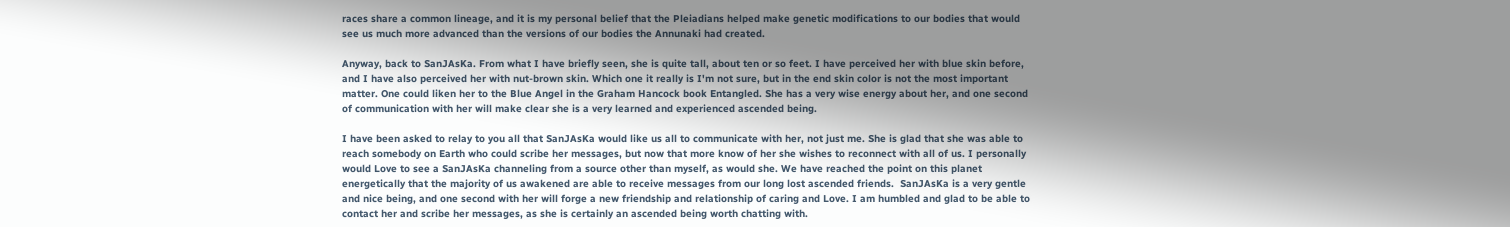races share a common lineage, and it is my personal belief that the Pleiadians helped make genetic modifications to our bodies that would see us much more advanced than the versions of our bodies the Annunaki had created.

Anyway, back to SanJAsKa. From what I have briefly seen, she is quite tall, about ten or so feet. I have perceived her with blue skin before, and I have also perceived her with nut-brown skin. Which one it really is I'm not sure, but in the end skin color is not the most important matter. One could liken her to the Blue Angel in the Graham Hancock book Entangled. She has a very wise energy about her, and one second of communication with her will make clear she is a very learned and experienced ascended being.

I have been asked to relay to you all that SanJAsKa would like us all to communicate with her, not just me. She is glad that she was able to reach somebody on Earth who could scribe her messages, but now that more know of her she wishes to reconnect with all of us. I personally would Love to see a SanJAsKa channeling from a source other than myself, as would she. We have reached the point on this planet energetically that the majority of us awakened are able to receive messages from our long lost ascended friends.  SanJAsKa is a very gentle and nice being, and one second with her will forge a new friendship and relationship of caring and Love. I am humbled and glad to be able to contact her and scribe her messages, as she is certainly an ascended being worth chatting with.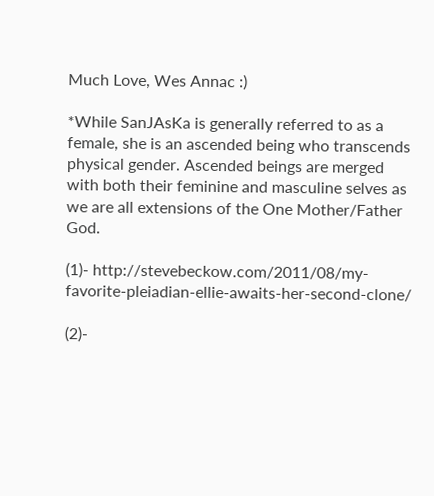Much Love, Wes Annac :)

*While SanJAsKa is generally referred to as a female, she is an ascended being who transcends physical gender. Ascended beings are merged with both their feminine and masculine selves as we are all extensions of the One Mother/Father God.

(1)- http://stevebeckow.com/2011/08/my-favorite-pleiadian-ellie-awaits-her-second-clone/

(2)-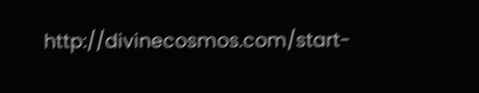http://divinecosmos.com/start-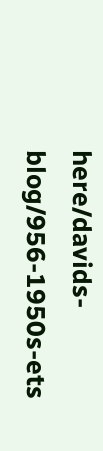here/davids-blog/956-1950s-ets